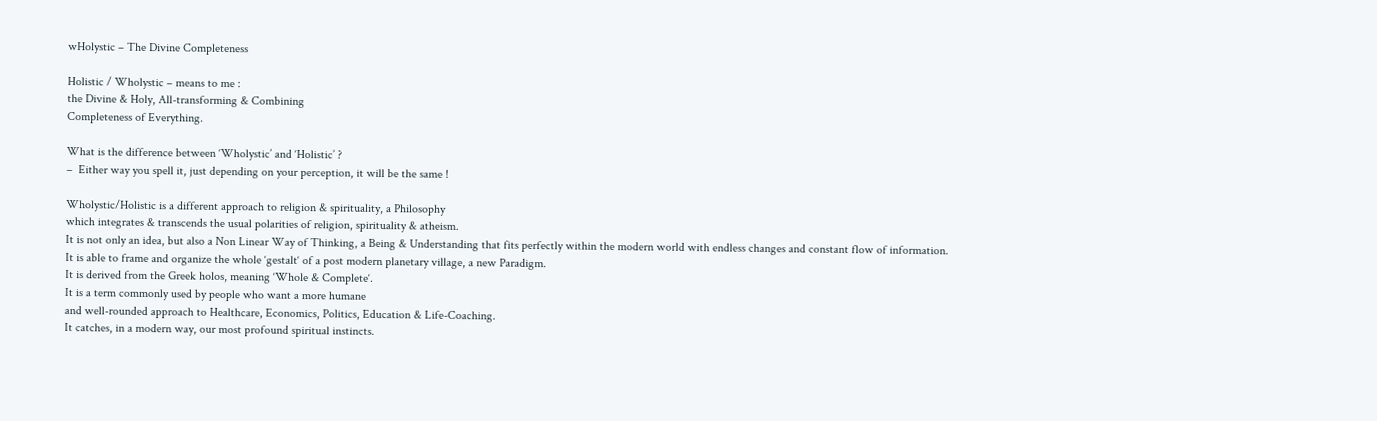wHolystic – The Divine Completeness

Holistic / Wholystic – means to me :
the Divine & Holy, All-transforming & Combining
Completeness of Everything.

What is the difference between ‘Wholystic’ and ‘Holistic’ ?
–  Either way you spell it, just depending on your perception, it will be the same !

Wholystic/Holistic is a different approach to religion & spirituality, a Philosophy
which integrates & transcends the usual polarities of religion, spirituality & atheism.
It is not only an idea, but also a Non Linear Way of Thinking, a Being & Understanding that fits perfectly within the modern world with endless changes and constant flow of information.
It is able to frame and organize the whole ‘gestalt‘ of a post modern planetary village, a new Paradigm.
It is derived from the Greek holos, meaning ‘Whole & Complete‘.
It is a term commonly used by people who want a more humane
and well-rounded approach to Healthcare, Economics, Politics, Education & Life-Coaching.
It catches, in a modern way, our most profound spiritual instincts.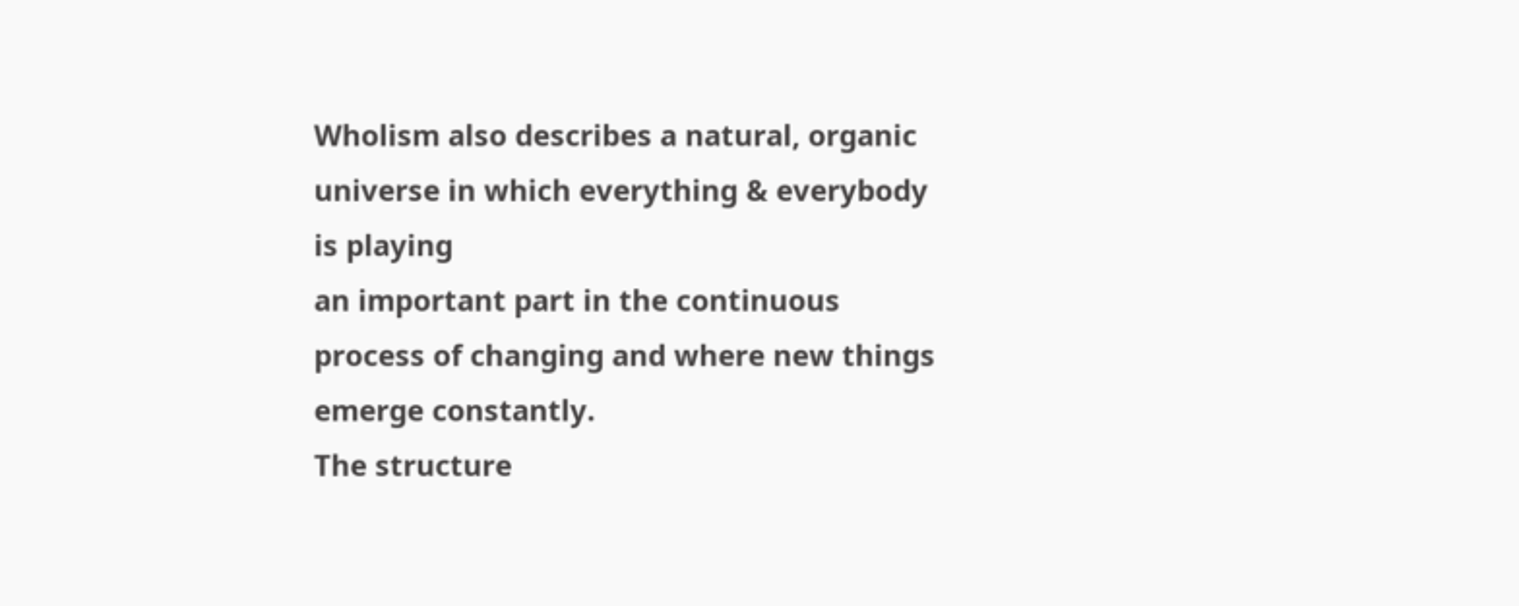Wholism also describes a natural, organic universe in which everything & everybody is playing
an important part in the continuous process of changing and where new things emerge constantly.
The structure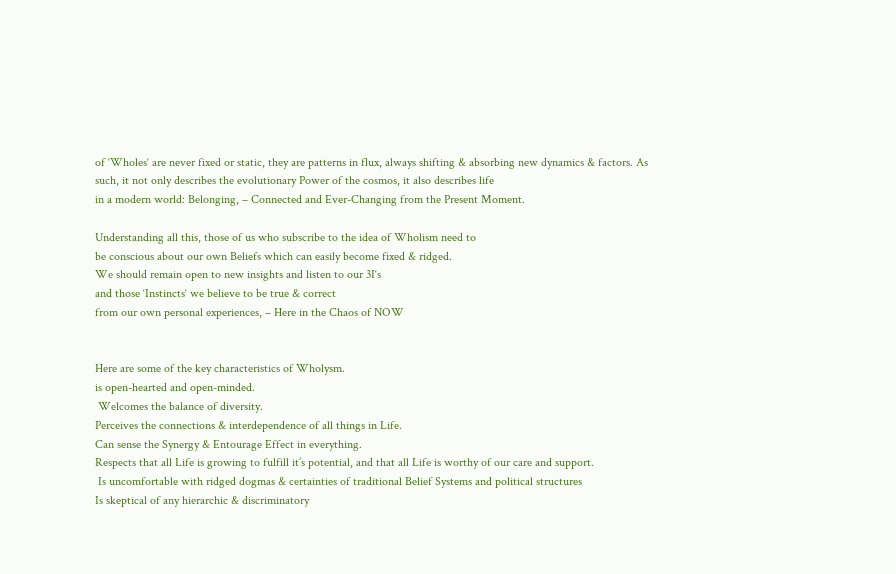of ‘Wholes‘ are never fixed or static, they are patterns in flux, always shifting & absorbing new dynamics & factors. As such, it not only describes the evolutionary Power of the cosmos, it also describes life
in a modern world: Belonging, – Connected and Ever-Changing from the Present Moment.

Understanding all this, those of us who subscribe to the idea of Wholism need to
be conscious about our own Beliefs which can easily become fixed & ridged.
We should remain open to new insights and listen to our 3I‘s
and those ‘Instincts‘ we believe to be true & correct
from our own personal experiences, – Here in the Chaos of NOW


Here are some of the key characteristics of Wholysm.
is open-hearted and open-minded.
 Welcomes the balance of diversity.
Perceives the connections & interdependence of all things in Life.
Can sense the Synergy & Entourage Effect in everything.
Respects that all Life is growing to fulfill it’s potential, and that all Life is worthy of our care and support.
 Is uncomfortable with ridged dogmas & certainties of traditional Belief Systems and political structures
Is skeptical of any hierarchic & discriminatory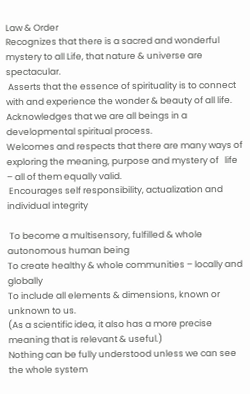Law & Order
Recognizes that there is a sacred and wonderful mystery to all Life, that nature & universe are spectacular.
 Asserts that the essence of spirituality is to connect with and experience the wonder & beauty of all life.
Acknowledges that we are all beings in a developmental spiritual process.
Welcomes and respects that there are many ways of exploring the meaning, purpose and mystery of   life   – all of them equally valid.
 Encourages self responsibility, actualization and individual integrity

 To become a multisensory, fulfilled & whole autonomous human being
To create healthy & whole communities – locally and globally
To include all elements & dimensions, known or unknown to us.
(As a scientific idea, it also has a more precise meaning that is relevant & useful.)
Nothing can be fully understood unless we can see the whole system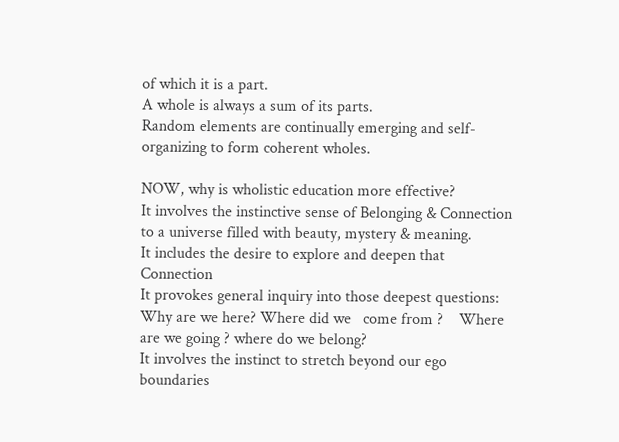of which it is a part.
A whole is always a sum of its parts.
Random elements are continually emerging and self-organizing to form coherent wholes.

NOW, why is wholistic education more effective?
It involves the instinctive sense of Belonging & Connection
to a universe filled with beauty, mystery & meaning.
It includes the desire to explore and deepen that Connection
It provokes general inquiry into those deepest questions: Why are we here? Where did we   come from ?    Where are we going ? where do we belong?
It involves the instinct to stretch beyond our ego boundaries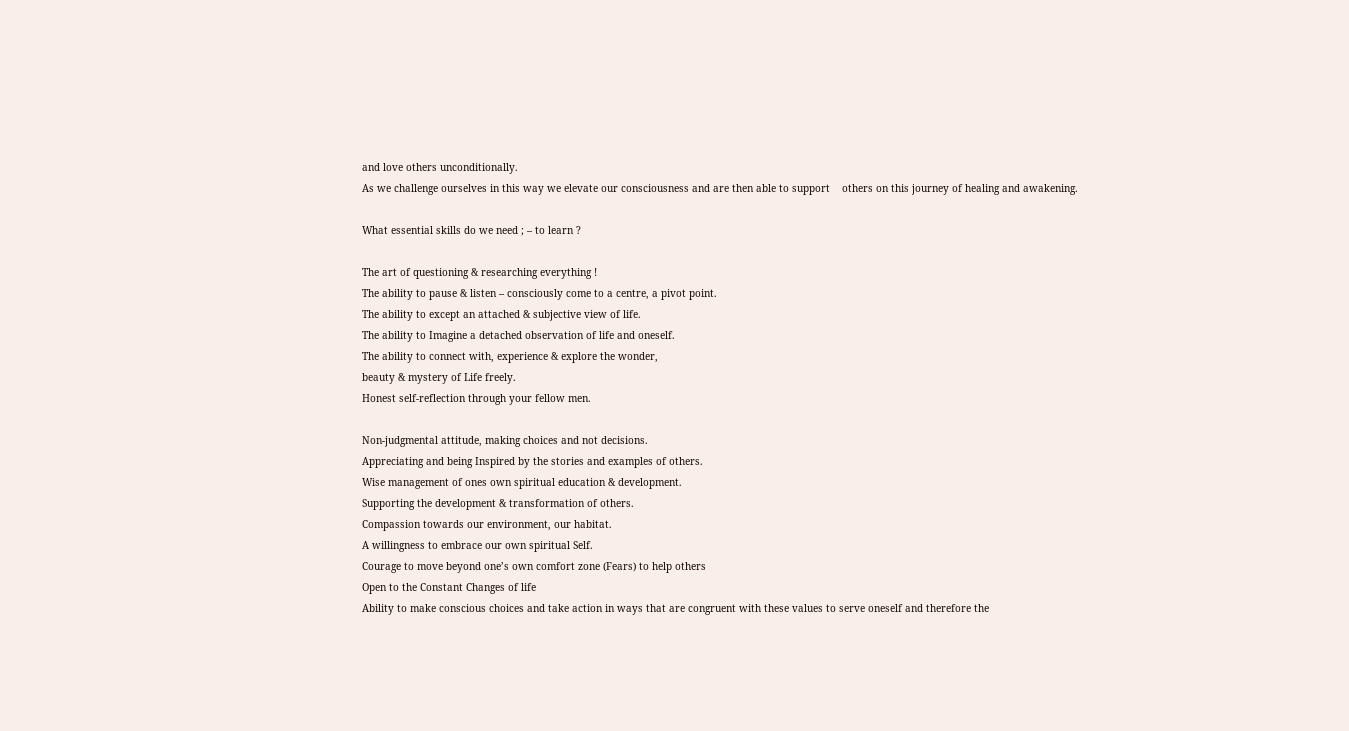and love others unconditionally.
As we challenge ourselves in this way we elevate our consciousness and are then able to support    others on this journey of healing and awakening.

What essential skills do we need ; – to learn ?

The art of questioning & researching everything !
The ability to pause & listen – consciously come to a centre, a pivot point.
The ability to except an attached & subjective view of life.
The ability to Imagine a detached observation of life and oneself.
The ability to connect with, experience & explore the wonder,
beauty & mystery of Life freely.
Honest self-reflection through your fellow men.

Non-judgmental attitude, making choices and not decisions.
Appreciating and being Inspired by the stories and examples of others.
Wise management of ones own spiritual education & development.
Supporting the development & transformation of others.
Compassion towards our environment, our habitat.
A willingness to embrace our own spiritual Self.
Courage to move beyond one’s own comfort zone (Fears) to help others
Open to the Constant Changes of life
Ability to make conscious choices and take action in ways that are congruent with these values to serve oneself and therefore the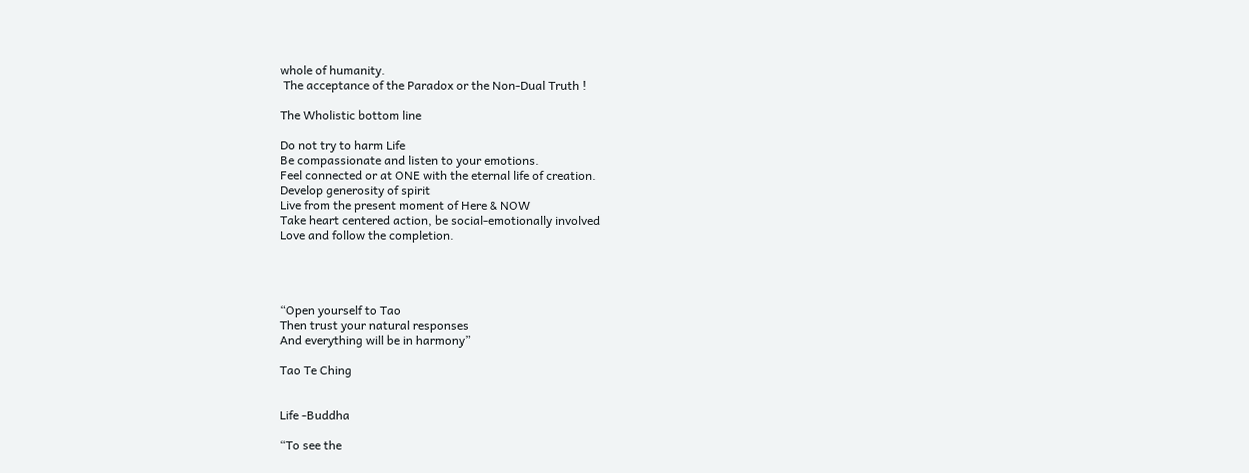whole of humanity.
 The acceptance of the Paradox or the Non-Dual Truth !

The Wholistic bottom line

Do not try to harm Life
Be compassionate and listen to your emotions.
Feel connected or at ONE with the eternal life of creation.
Develop generosity of spirit
Live from the present moment of Here & NOW
Take heart centered action, be social-emotionally involved
Love and follow the completion.




“Open yourself to Tao
Then trust your natural responses
And everything will be in harmony”

Tao Te Ching


Life -Buddha

“To see the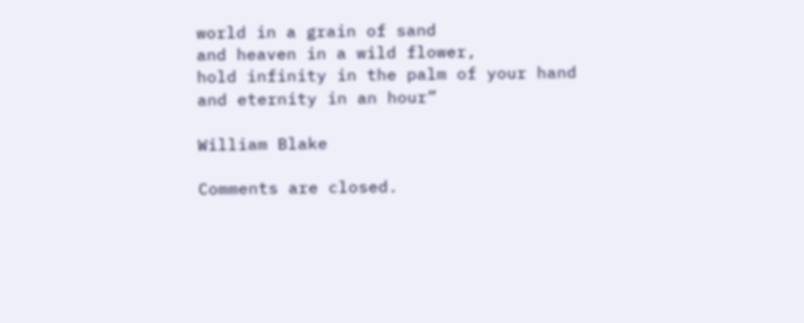world in a grain of sand
and heaven in a wild flower,
hold infinity in the palm of your hand
and eternity in an hour”

William Blake

Comments are closed.